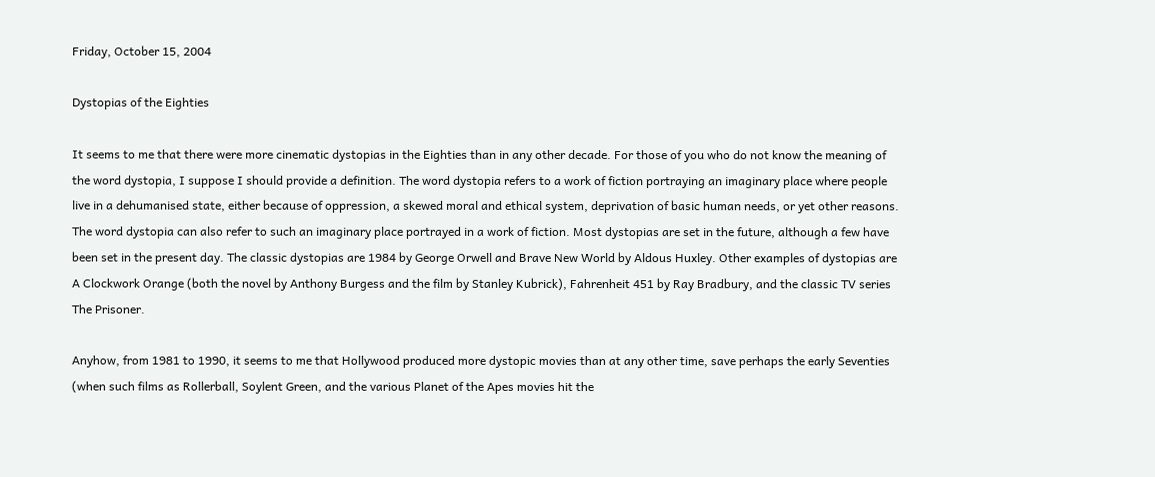Friday, October 15, 2004

Dystopias of the Eighties

It seems to me that there were more cinematic dystopias in the Eighties than in any other decade. For those of you who do not know the meaning of the word dystopia, I suppose I should provide a definition. The word dystopia refers to a work of fiction portraying an imaginary place where people live in a dehumanised state, either because of oppression, a skewed moral and ethical system, deprivation of basic human needs, or yet other reasons. The word dystopia can also refer to such an imaginary place portrayed in a work of fiction. Most dystopias are set in the future, although a few have been set in the present day. The classic dystopias are 1984 by George Orwell and Brave New World by Aldous Huxley. Other examples of dystopias are A Clockwork Orange (both the novel by Anthony Burgess and the film by Stanley Kubrick), Fahrenheit 451 by Ray Bradbury, and the classic TV series The Prisoner.

Anyhow, from 1981 to 1990, it seems to me that Hollywood produced more dystopic movies than at any other time, save perhaps the early Seventies (when such films as Rollerball, Soylent Green, and the various Planet of the Apes movies hit the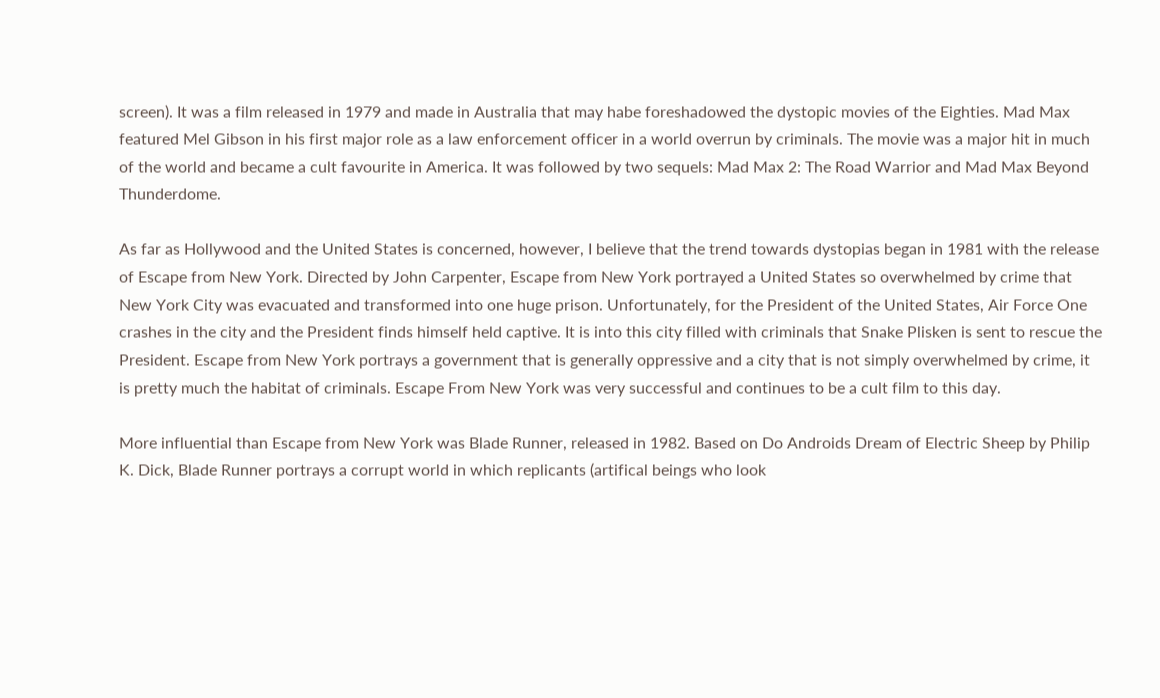screen). It was a film released in 1979 and made in Australia that may habe foreshadowed the dystopic movies of the Eighties. Mad Max featured Mel Gibson in his first major role as a law enforcement officer in a world overrun by criminals. The movie was a major hit in much of the world and became a cult favourite in America. It was followed by two sequels: Mad Max 2: The Road Warrior and Mad Max Beyond Thunderdome.

As far as Hollywood and the United States is concerned, however, I believe that the trend towards dystopias began in 1981 with the release of Escape from New York. Directed by John Carpenter, Escape from New York portrayed a United States so overwhelmed by crime that New York City was evacuated and transformed into one huge prison. Unfortunately, for the President of the United States, Air Force One crashes in the city and the President finds himself held captive. It is into this city filled with criminals that Snake Plisken is sent to rescue the President. Escape from New York portrays a government that is generally oppressive and a city that is not simply overwhelmed by crime, it is pretty much the habitat of criminals. Escape From New York was very successful and continues to be a cult film to this day.

More influential than Escape from New York was Blade Runner, released in 1982. Based on Do Androids Dream of Electric Sheep by Philip K. Dick, Blade Runner portrays a corrupt world in which replicants (artifical beings who look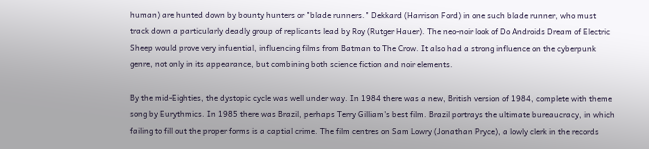human) are hunted down by bounty hunters or "blade runners." Dekkard (Harrison Ford) in one such blade runner, who must track down a particularly deadly group of replicants lead by Roy (Rutger Hauer). The neo-noir look of Do Androids Dream of Electric Sheep would prove very infuential, influencing films from Batman to The Crow. It also had a strong influence on the cyberpunk genre, not only in its appearance, but combining both science fiction and noir elements.

By the mid-Eighties, the dystopic cycle was well under way. In 1984 there was a new, British version of 1984, complete with theme song by Eurythmics. In 1985 there was Brazil, perhaps Terry Gilliam's best film. Brazil portrays the ultimate bureaucracy, in which failing to fill out the proper forms is a captial crime. The film centres on Sam Lowry (Jonathan Pryce), a lowly clerk in the records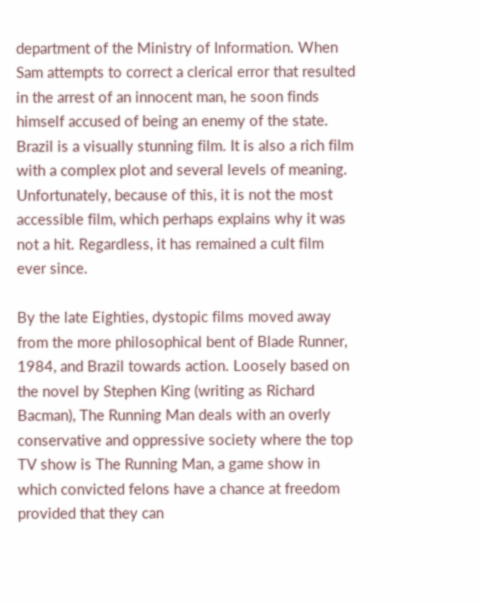department of the Ministry of Information. When Sam attempts to correct a clerical error that resulted in the arrest of an innocent man, he soon finds himself accused of being an enemy of the state. Brazil is a visually stunning film. It is also a rich film with a complex plot and several levels of meaning. Unfortunately, because of this, it is not the most accessible film, which perhaps explains why it was not a hit. Regardless, it has remained a cult film ever since.

By the late Eighties, dystopic films moved away from the more philosophical bent of Blade Runner, 1984, and Brazil towards action. Loosely based on the novel by Stephen King (writing as Richard Bacman), The Running Man deals with an overly conservative and oppressive society where the top TV show is The Running Man, a game show in which convicted felons have a chance at freedom provided that they can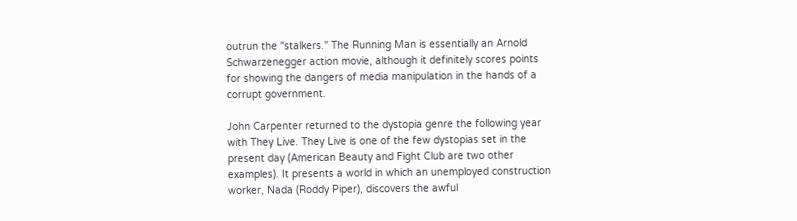outrun the "stalkers." The Running Man is essentially an Arnold Schwarzenegger action movie, although it definitely scores points for showing the dangers of media manipulation in the hands of a corrupt government.

John Carpenter returned to the dystopia genre the following year with They Live. They Live is one of the few dystopias set in the present day (American Beauty and Fight Club are two other examples). It presents a world in which an unemployed construction worker, Nada (Roddy Piper), discovers the awful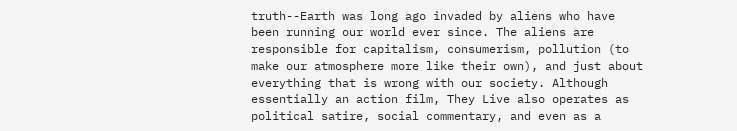truth--Earth was long ago invaded by aliens who have been running our world ever since. The aliens are responsible for capitalism, consumerism, pollution (to make our atmosphere more like their own), and just about everything that is wrong with our society. Although essentially an action film, They Live also operates as political satire, social commentary, and even as a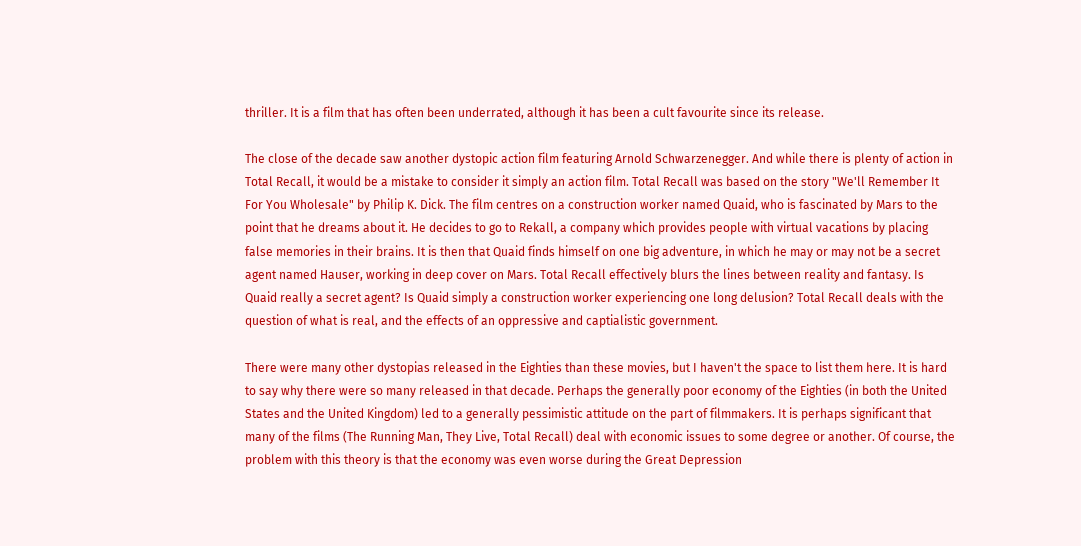thriller. It is a film that has often been underrated, although it has been a cult favourite since its release.

The close of the decade saw another dystopic action film featuring Arnold Schwarzenegger. And while there is plenty of action in Total Recall, it would be a mistake to consider it simply an action film. Total Recall was based on the story "We'll Remember It For You Wholesale" by Philip K. Dick. The film centres on a construction worker named Quaid, who is fascinated by Mars to the point that he dreams about it. He decides to go to Rekall, a company which provides people with virtual vacations by placing false memories in their brains. It is then that Quaid finds himself on one big adventure, in which he may or may not be a secret agent named Hauser, working in deep cover on Mars. Total Recall effectively blurs the lines between reality and fantasy. Is Quaid really a secret agent? Is Quaid simply a construction worker experiencing one long delusion? Total Recall deals with the question of what is real, and the effects of an oppressive and captialistic government.

There were many other dystopias released in the Eighties than these movies, but I haven't the space to list them here. It is hard to say why there were so many released in that decade. Perhaps the generally poor economy of the Eighties (in both the United States and the United Kingdom) led to a generally pessimistic attitude on the part of filmmakers. It is perhaps significant that many of the films (The Running Man, They Live, Total Recall) deal with economic issues to some degree or another. Of course, the problem with this theory is that the economy was even worse during the Great Depression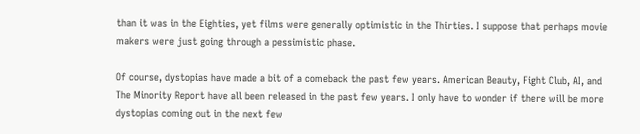than it was in the Eighties, yet films were generally optimistic in the Thirties. I suppose that perhaps movie makers were just going through a pessimistic phase.

Of course, dystopias have made a bit of a comeback the past few years. American Beauty, Fight Club, AI, and The Minority Report have all been released in the past few years. I only have to wonder if there will be more dystopias coming out in the next few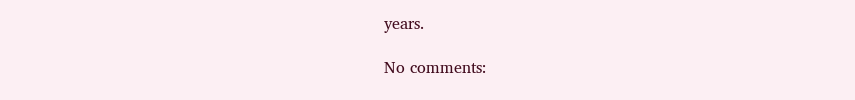years.

No comments: